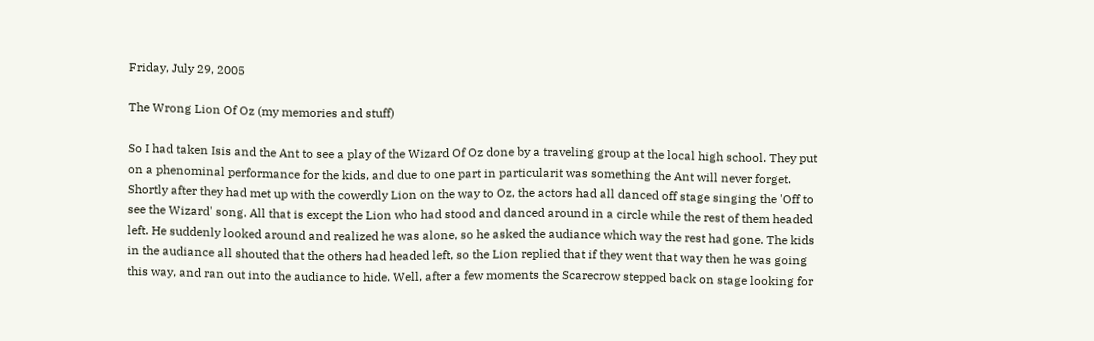Friday, July 29, 2005

The Wrong Lion Of Oz (my memories and stuff)

So I had taken Isis and the Ant to see a play of the Wizard Of Oz done by a traveling group at the local high school. They put on a phenominal performance for the kids, and due to one part in particularit was something the Ant will never forget.
Shortly after they had met up with the cowerdly Lion on the way to Oz, the actors had all danced off stage singing the 'Off to see the Wizard' song. All that is except the Lion who had stood and danced around in a circle while the rest of them headed left. He suddenly looked around and realized he was alone, so he asked the audiance which way the rest had gone. The kids in the audiance all shouted that the others had headed left, so the Lion replied that if they went that way then he was going this way, and ran out into the audiance to hide. Well, after a few moments the Scarecrow stepped back on stage looking for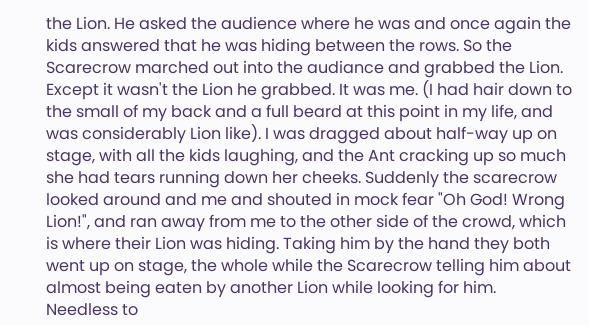the Lion. He asked the audience where he was and once again the kids answered that he was hiding between the rows. So the Scarecrow marched out into the audiance and grabbed the Lion.
Except it wasn't the Lion he grabbed. It was me. (I had hair down to the small of my back and a full beard at this point in my life, and was considerably Lion like). I was dragged about half-way up on stage, with all the kids laughing, and the Ant cracking up so much she had tears running down her cheeks. Suddenly the scarecrow looked around and me and shouted in mock fear "Oh God! Wrong Lion!", and ran away from me to the other side of the crowd, which is where their Lion was hiding. Taking him by the hand they both went up on stage, the whole while the Scarecrow telling him about almost being eaten by another Lion while looking for him.
Needless to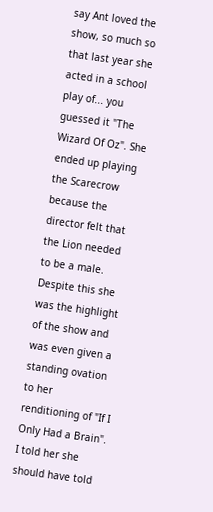say Ant loved the show, so much so that last year she acted in a school play of... you guessed it "The Wizard Of Oz". She ended up playing the Scarecrow because the director felt that the Lion needed to be a male. Despite this she was the highlight of the show and was even given a standing ovation to her renditioning of "If I Only Had a Brain".
I told her she should have told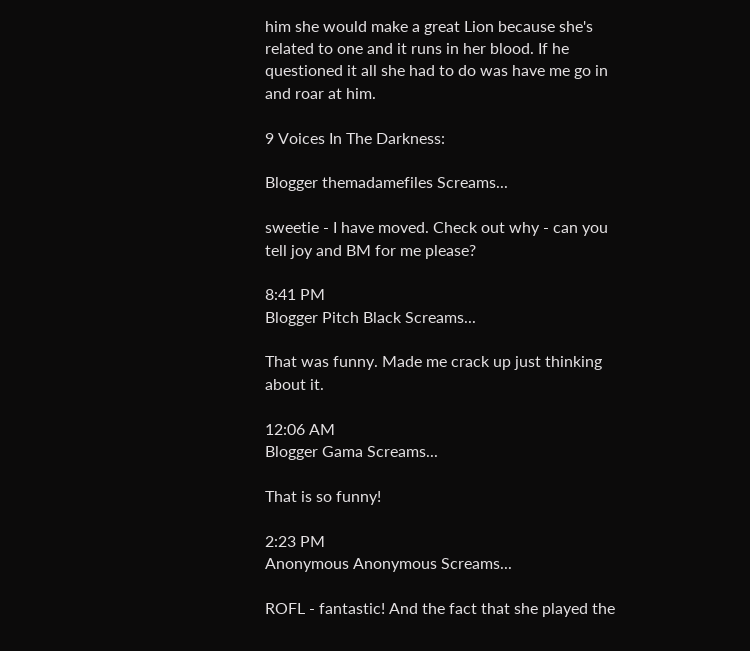him she would make a great Lion because she's related to one and it runs in her blood. If he questioned it all she had to do was have me go in and roar at him.

9 Voices In The Darkness:

Blogger themadamefiles Screams...

sweetie - I have moved. Check out why - can you tell joy and BM for me please?

8:41 PM
Blogger Pitch Black Screams...

That was funny. Made me crack up just thinking about it.

12:06 AM
Blogger Gama Screams...

That is so funny!

2:23 PM
Anonymous Anonymous Screams...

ROFL - fantastic! And the fact that she played the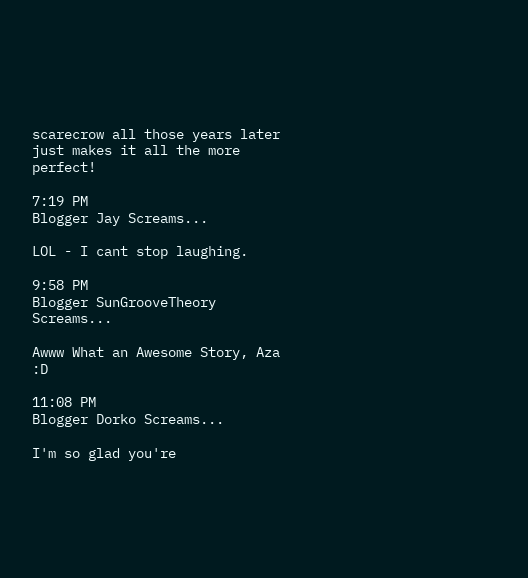scarecrow all those years later just makes it all the more perfect!

7:19 PM
Blogger Jay Screams...

LOL - I cant stop laughing.

9:58 PM
Blogger SunGrooveTheory Screams...

Awww What an Awesome Story, Aza :D

11:08 PM
Blogger Dorko Screams...

I'm so glad you're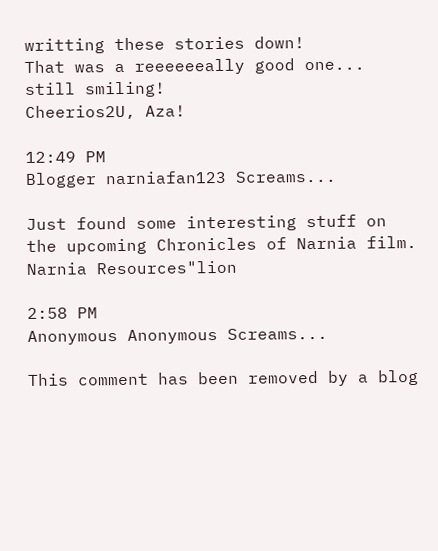writting these stories down!
That was a reeeeeeally good one... still smiling!
Cheerios2U, Aza!

12:49 PM
Blogger narniafan123 Screams...

Just found some interesting stuff on the upcoming Chronicles of Narnia film. Narnia Resources"lion

2:58 PM
Anonymous Anonymous Screams...

This comment has been removed by a blog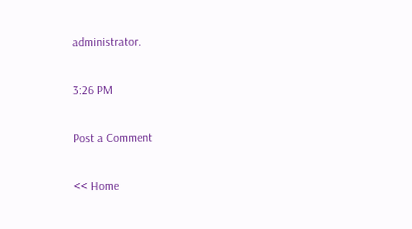administrator.

3:26 PM

Post a Comment

<< Home